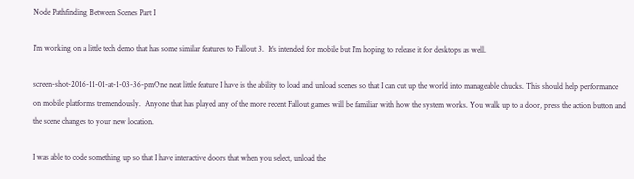Node Pathfinding Between Scenes Part I

I’m working on a little tech demo that has some similar features to Fallout 3.  It’s intended for mobile but I’m hoping to release it for desktops as well.

screen-shot-2016-11-01-at-1-03-36-pmOne neat little feature I have is the ability to load and unload scenes so that I can cut up the world into manageable chucks. This should help performance on mobile platforms tremendously.  Anyone that has played any of the more recent Fallout games will be familiar with how the system works. You walk up to a door, press the action button and the scene changes to your new location.

I was able to code something up so that I have interactive doors that when you select, unload the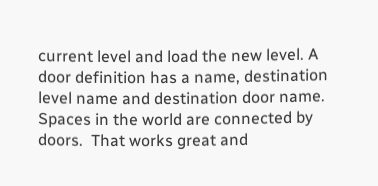current level and load the new level. A door definition has a name, destination level name and destination door name. Spaces in the world are connected by doors.  That works great and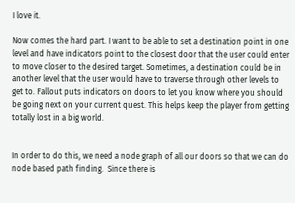I love it.

Now comes the hard part. I want to be able to set a destination point in one level and have indicators point to the closest door that the user could enter to move closer to the desired target. Sometimes, a destination could be in another level that the user would have to traverse through other levels to get to. Fallout puts indicators on doors to let you know where you should be going next on your current quest. This helps keep the player from getting totally lost in a big world.


In order to do this, we need a node graph of all our doors so that we can do node based path finding.  Since there is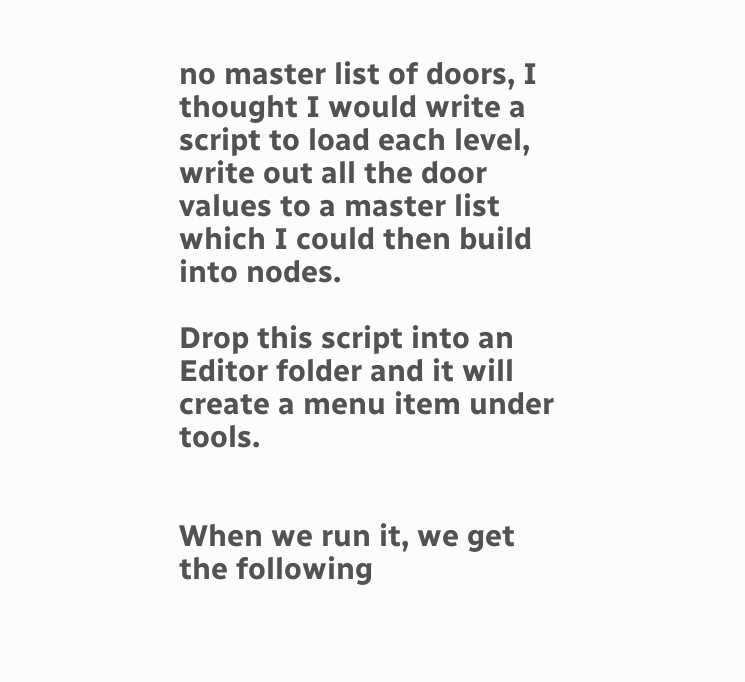no master list of doors, I thought I would write a script to load each level, write out all the door values to a master list which I could then build into nodes.

Drop this script into an Editor folder and it will create a menu item under tools.


When we run it, we get the following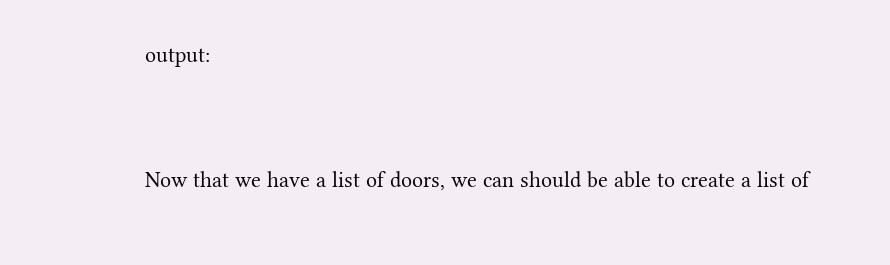output:


Now that we have a list of doors, we can should be able to create a list of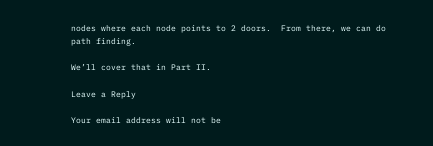nodes where each node points to 2 doors.  From there, we can do path finding.

We’ll cover that in Part II.

Leave a Reply

Your email address will not be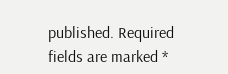published. Required fields are marked *